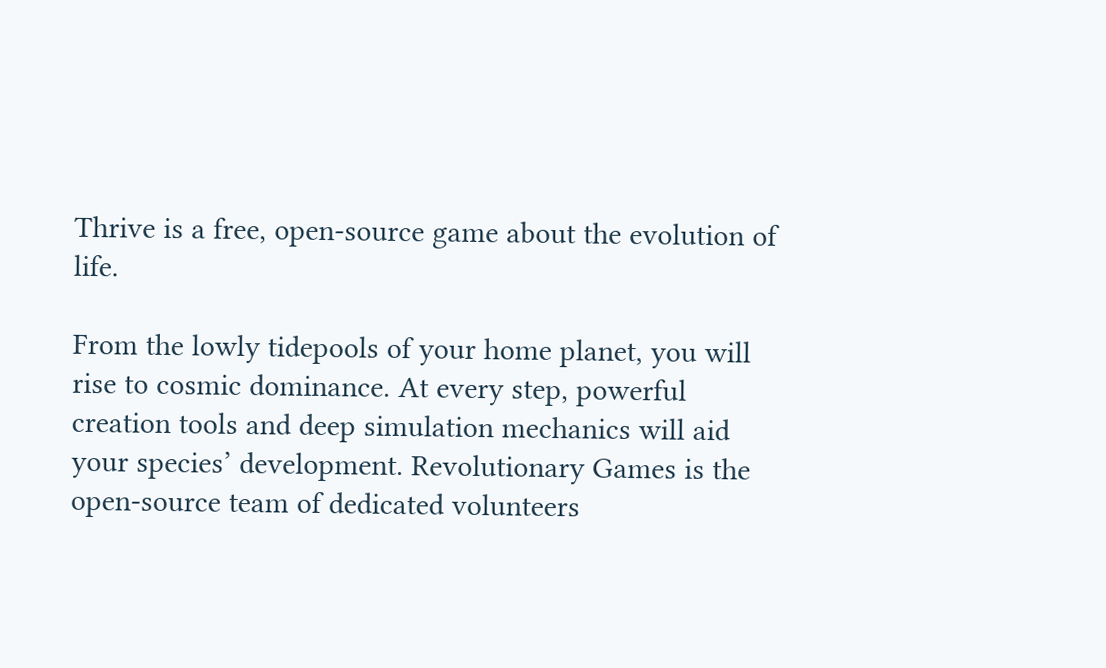Thrive is a free, open-source game about the evolution of life.

From the lowly tidepools of your home planet, you will rise to cosmic dominance. At every step, powerful creation tools and deep simulation mechanics will aid your species’ development. Revolutionary Games is the open-source team of dedicated volunteers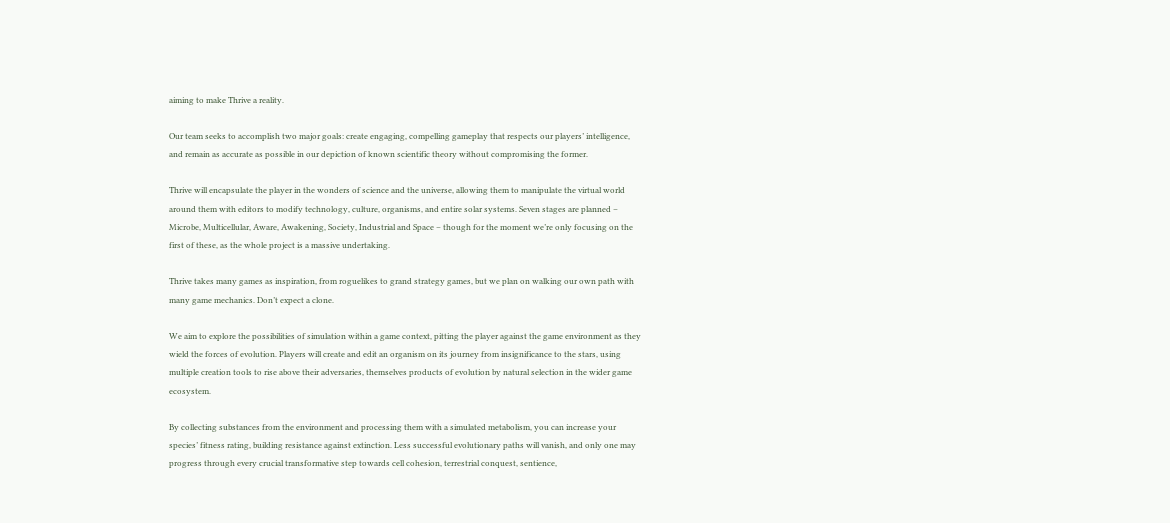aiming to make Thrive a reality.

Our team seeks to accomplish two major goals: create engaging, compelling gameplay that respects our players’ intelligence, and remain as accurate as possible in our depiction of known scientific theory without compromising the former.

Thrive will encapsulate the player in the wonders of science and the universe, allowing them to manipulate the virtual world around them with editors to modify technology, culture, organisms, and entire solar systems. Seven stages are planned – Microbe, Multicellular, Aware, Awakening, Society, Industrial and Space – though for the moment we’re only focusing on the first of these, as the whole project is a massive undertaking.

Thrive takes many games as inspiration, from roguelikes to grand strategy games, but we plan on walking our own path with many game mechanics. Don’t expect a clone.

We aim to explore the possibilities of simulation within a game context, pitting the player against the game environment as they wield the forces of evolution. Players will create and edit an organism on its journey from insignificance to the stars, using multiple creation tools to rise above their adversaries, themselves products of evolution by natural selection in the wider game ecosystem.

By collecting substances from the environment and processing them with a simulated metabolism, you can increase your species’ fitness rating, building resistance against extinction. Less successful evolutionary paths will vanish, and only one may progress through every crucial transformative step towards cell cohesion, terrestrial conquest, sentience,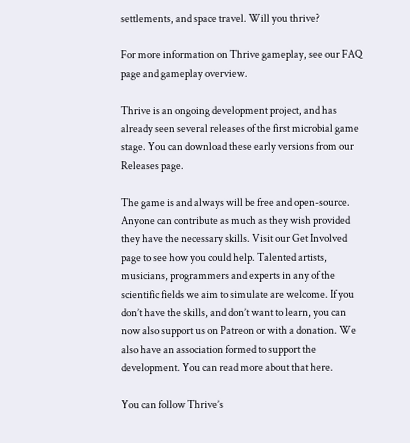settlements, and space travel. Will you thrive?

For more information on Thrive gameplay, see our FAQ page and gameplay overview.

Thrive is an ongoing development project, and has already seen several releases of the first microbial game stage. You can download these early versions from our Releases page.

The game is and always will be free and open-source. Anyone can contribute as much as they wish provided they have the necessary skills. Visit our Get Involved page to see how you could help. Talented artists, musicians, programmers and experts in any of the scientific fields we aim to simulate are welcome. If you don’t have the skills, and don’t want to learn, you can now also support us on Patreon or with a donation. We also have an association formed to support the development. You can read more about that here.

You can follow Thrive’s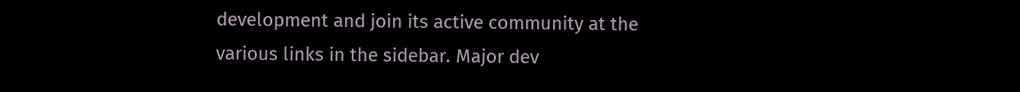development and join its active community at the various links in the sidebar. Major dev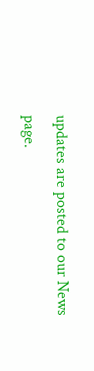updates are posted to our News page.